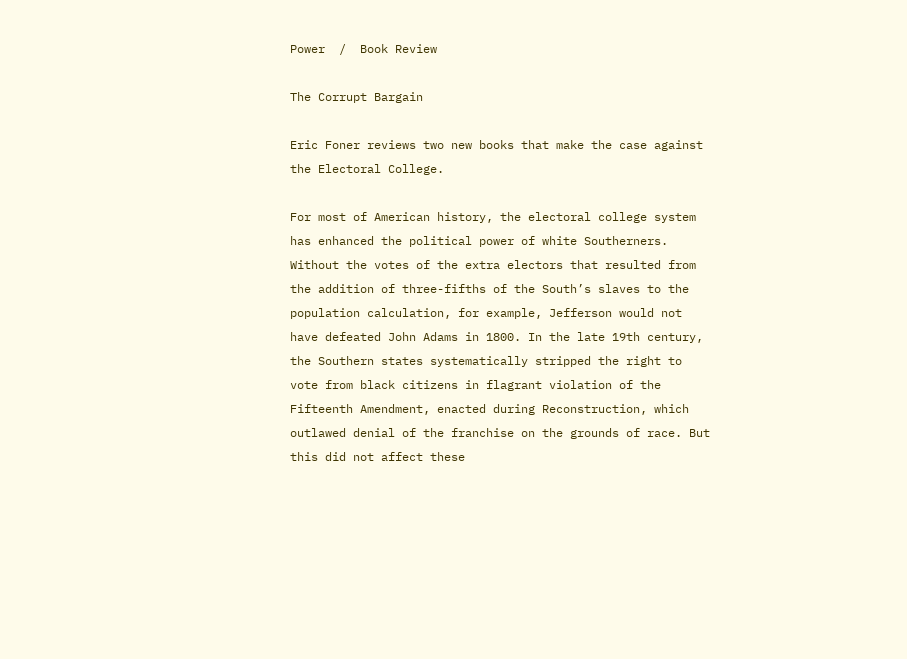Power  /  Book Review

The Corrupt Bargain

Eric Foner reviews two new books that make the case against the Electoral College.

For most of American history, the electoral college system has enhanced the political power of white Southerners. Without the votes of the extra electors that resulted from the addition of three-fifths of the South’s slaves to the population calculation, for example, Jefferson would not have defeated John Adams in 1800. In the late 19th century, the Southern states systematically stripped the right to vote from black citizens in flagrant violation of the Fifteenth Amendment, enacted during Reconstruction, which outlawed denial of the franchise on the grounds of race. But this did not affect these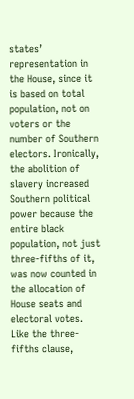states’ representation in the House, since it is based on total population, not on voters or the number of Southern electors. Ironically, the abolition of slavery increased Southern political power because the entire black population, not just three-fifths of it, was now counted in the allocation of House seats and electoral votes. Like the three-fifths clause,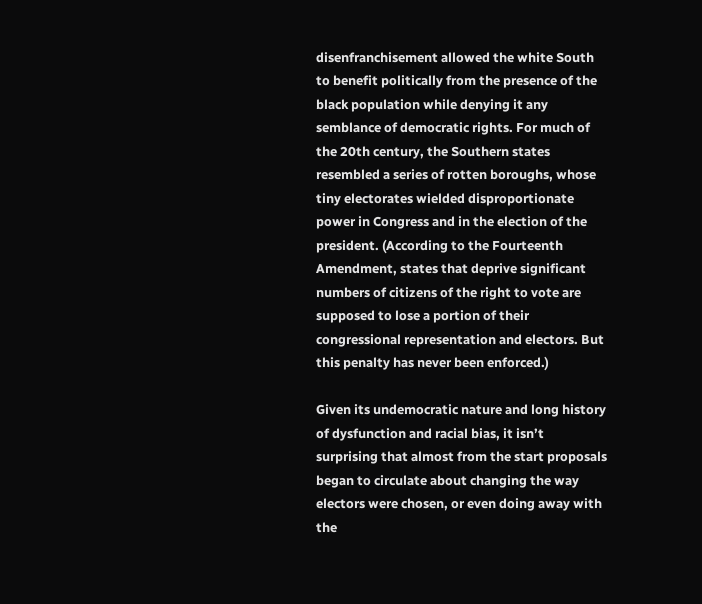disenfranchisement allowed the white South to benefit politically from the presence of the black population while denying it any semblance of democratic rights. For much of the 20th century, the Southern states resembled a series of rotten boroughs, whose tiny electorates wielded disproportionate power in Congress and in the election of the president. (According to the Fourteenth Amendment, states that deprive significant numbers of citizens of the right to vote are supposed to lose a portion of their congressional representation and electors. But this penalty has never been enforced.)

Given its undemocratic nature and long history of dysfunction and racial bias, it isn’t surprising that almost from the start proposals began to circulate about changing the way electors were chosen, or even doing away with the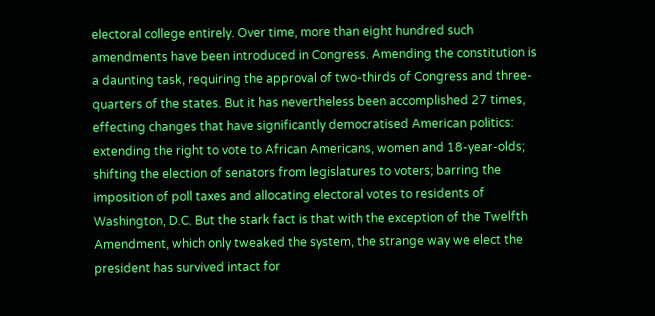electoral college entirely. Over time, more than eight hundred such amendments have been introduced in Congress. Amending the constitution is a daunting task, requiring the approval of two-thirds of Congress and three-quarters of the states. But it has nevertheless been accomplished 27 times, effecting changes that have significantly democratised American politics: extending the right to vote to African Americans, women and 18-year-olds; shifting the election of senators from legislatures to voters; barring the imposition of poll taxes and allocating electoral votes to residents of Washington, D.C. But the stark fact is that with the exception of the Twelfth Amendment, which only tweaked the system, the strange way we elect the president has survived intact for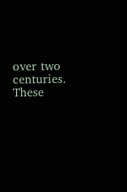over two centuries. These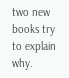two new books try to explain why.